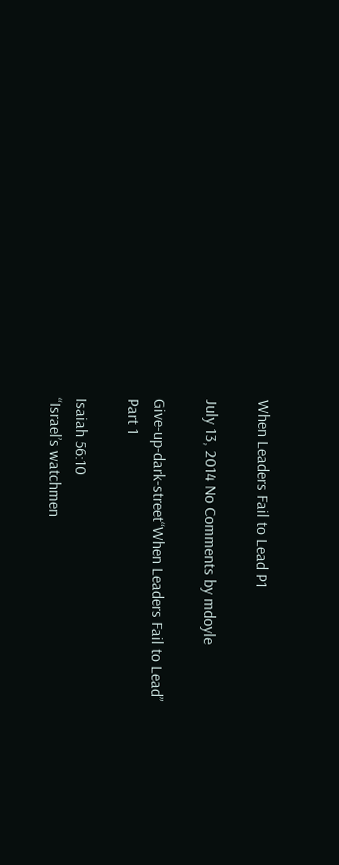When Leaders Fail to Lead P1

July 13, 2014 No Comments by mdoyle

Give-up-dark-street“When Leaders Fail to Lead”
Part 1

Isaiah 56:10
“Israel’s watchmen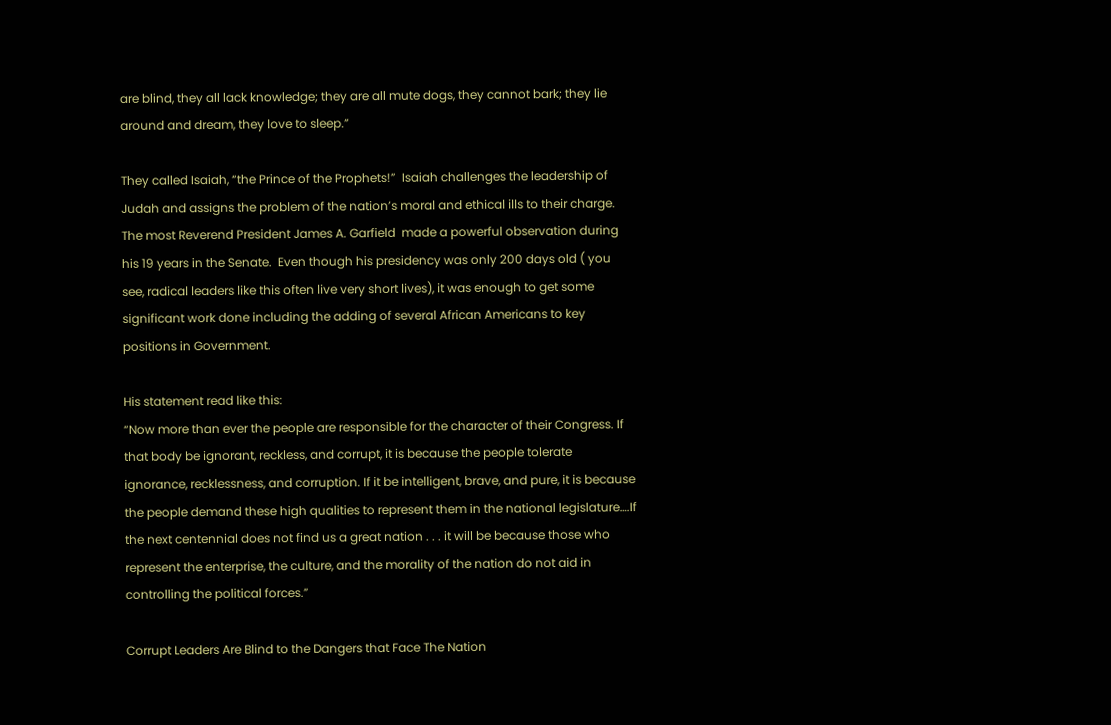are blind, they all lack knowledge; they are all mute dogs, they cannot bark; they lie around and dream, they love to sleep.”

They called Isaiah, “the Prince of the Prophets!”  Isaiah challenges the leadership of Judah and assigns the problem of the nation’s moral and ethical ills to their charge.  The most Reverend President James A. Garfield  made a powerful observation during his 19 years in the Senate.  Even though his presidency was only 200 days old ( you see, radical leaders like this often live very short lives), it was enough to get some significant work done including the adding of several African Americans to key positions in Government.

His statement read like this:
“Now more than ever the people are responsible for the character of their Congress. If that body be ignorant, reckless, and corrupt, it is because the people tolerate ignorance, recklessness, and corruption. If it be intelligent, brave, and pure, it is because the people demand these high qualities to represent them in the national legislature….If the next centennial does not find us a great nation . . . it will be because those who represent the enterprise, the culture, and the morality of the nation do not aid in controlling the political forces.”

Corrupt Leaders Are Blind to the Dangers that Face The Nation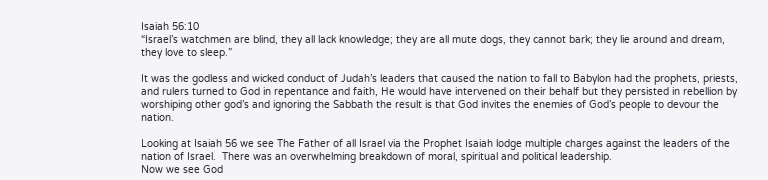Isaiah 56:10
“Israel’s watchmen are blind, they all lack knowledge; they are all mute dogs, they cannot bark; they lie around and dream, they love to sleep.”

It was the godless and wicked conduct of Judah’s leaders that caused the nation to fall to Babylon had the prophets, priests, and rulers turned to God in repentance and faith, He would have intervened on their behalf but they persisted in rebellion by worshiping other god’s and ignoring the Sabbath the result is that God invites the enemies of God’s people to devour the nation.

Looking at Isaiah 56 we see The Father of all Israel via the Prophet Isaiah lodge multiple charges against the leaders of the nation of Israel.  There was an overwhelming breakdown of moral, spiritual and political leadership.
Now we see God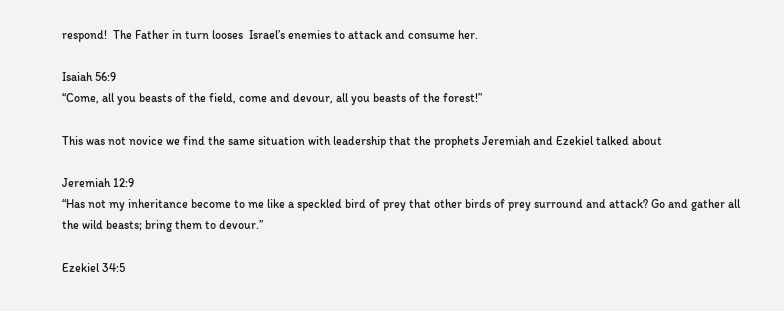respond!  The Father in turn looses  Israel’s enemies to attack and consume her.

Isaiah 56:9
“Come, all you beasts of the field, come and devour, all you beasts of the forest!”

This was not novice we find the same situation with leadership that the prophets Jeremiah and Ezekiel talked about

Jeremiah 12:9
“Has not my inheritance become to me like a speckled bird of prey that other birds of prey surround and attack? Go and gather all the wild beasts; bring them to devour.”

Ezekiel 34:5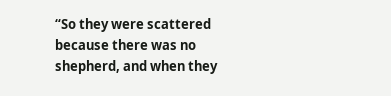“So they were scattered because there was no shepherd, and when they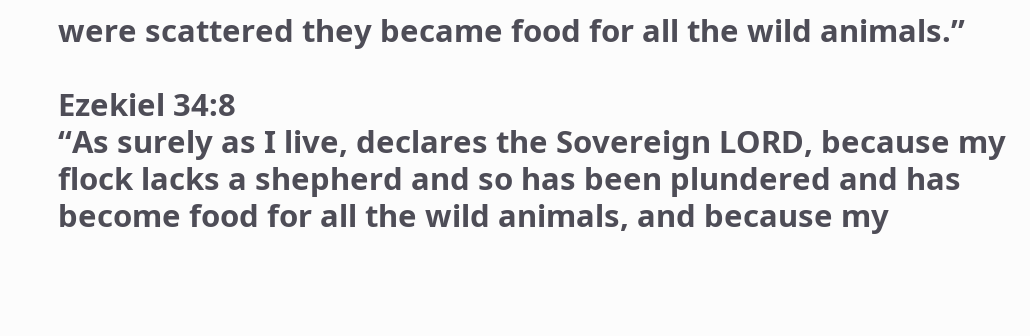were scattered they became food for all the wild animals.”

Ezekiel 34:8
“As surely as I live, declares the Sovereign LORD, because my flock lacks a shepherd and so has been plundered and has become food for all the wild animals, and because my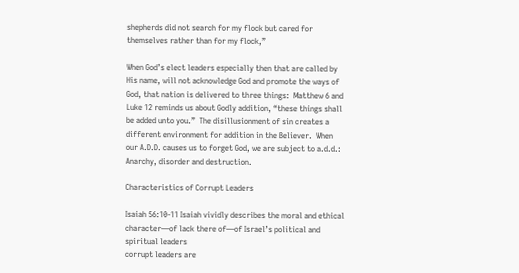shepherds did not search for my flock but cared for themselves rather than for my flock,”

When God’s elect leaders especially then that are called by His name, will not acknowledge God and promote the ways of God, that nation is delivered to three things:  Matthew 6 and Luke 12 reminds us about Godly addition, “these things shall be added unto you.”  The disillusionment of sin creates a different environment for addition in the Believer.  When our A.D.D. causes us to forget God, we are subject to a.d.d.: Anarchy, disorder and destruction.

Characteristics of Corrupt Leaders

Isaiah 56:10-11 Isaiah vividly describes the moral and ethical character—of lack there of—of Israel’s political and spiritual leaders
corrupt leaders are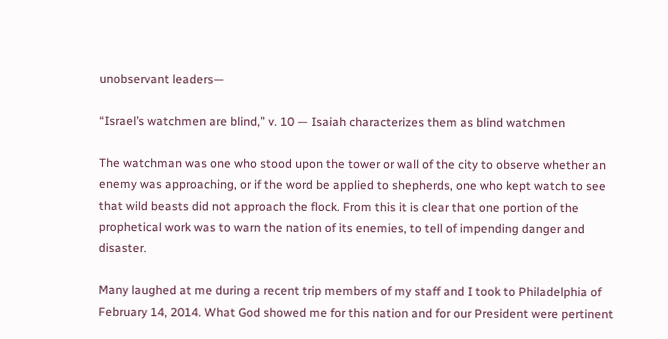unobservant leaders—

“Israel’s watchmen are blind,” v. 10 — Isaiah characterizes them as blind watchmen

The watchman was one who stood upon the tower or wall of the city to observe whether an enemy was approaching, or if the word be applied to shepherds, one who kept watch to see that wild beasts did not approach the flock. From this it is clear that one portion of the prophetical work was to warn the nation of its enemies, to tell of impending danger and disaster.

Many laughed at me during a recent trip members of my staff and I took to Philadelphia of February 14, 2014. What God showed me for this nation and for our President were pertinent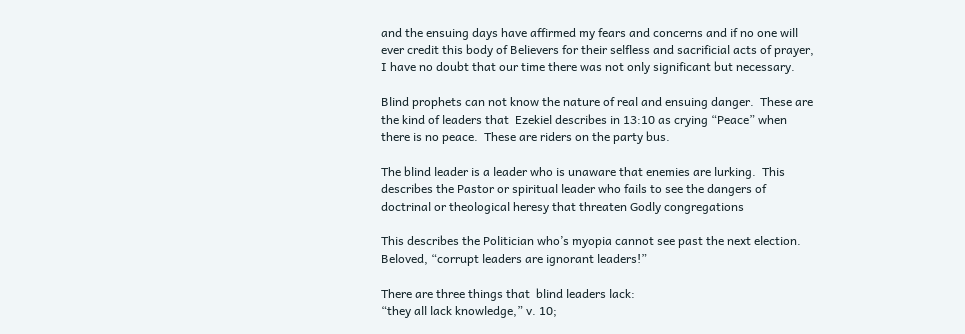and the ensuing days have affirmed my fears and concerns and if no one will ever credit this body of Believers for their selfless and sacrificial acts of prayer, I have no doubt that our time there was not only significant but necessary.

Blind prophets can not know the nature of real and ensuing danger.  These are the kind of leaders that  Ezekiel describes in 13:10 as crying “Peace” when there is no peace.  These are riders on the party bus.

The blind leader is a leader who is unaware that enemies are lurking.  This describes the Pastor or spiritual leader who fails to see the dangers of doctrinal or theological heresy that threaten Godly congregations

This describes the Politician who’s myopia cannot see past the next election. Beloved, “corrupt leaders are ignorant leaders!”

There are three things that  blind leaders lack:
“they all lack knowledge,” v. 10;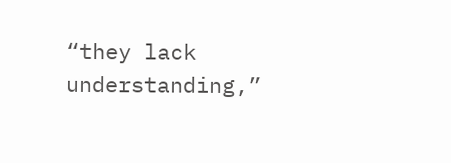“they lack understanding,”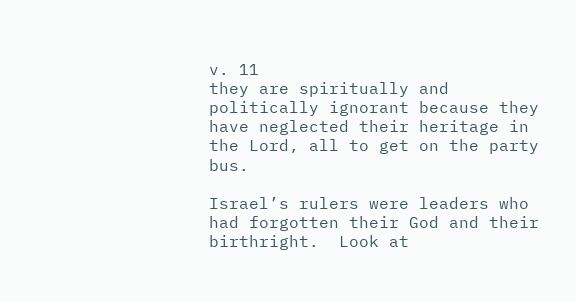v. 11
they are spiritually and politically ignorant because they have neglected their heritage in the Lord, all to get on the party bus.

Israel’s rulers were leaders who had forgotten their God and their birthright.  Look at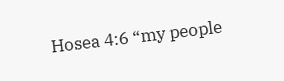Hosea 4:6 “my people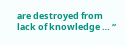are destroyed from lack of knowledge … “